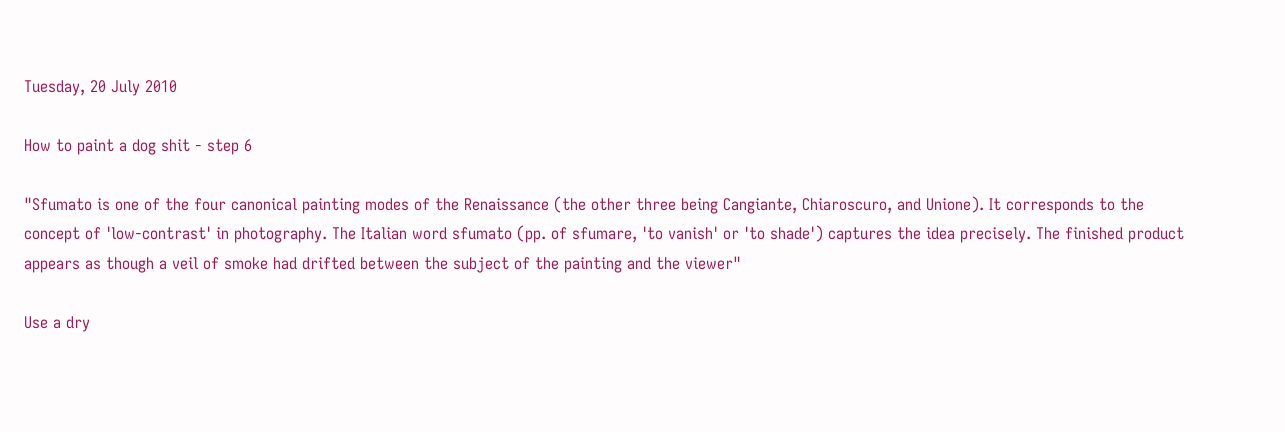Tuesday, 20 July 2010

How to paint a dog shit - step 6

"Sfumato is one of the four canonical painting modes of the Renaissance (the other three being Cangiante, Chiaroscuro, and Unione). It corresponds to the concept of 'low-contrast' in photography. The Italian word sfumato (pp. of sfumare, 'to vanish' or 'to shade') captures the idea precisely. The finished product appears as though a veil of smoke had drifted between the subject of the painting and the viewer"

Use a dry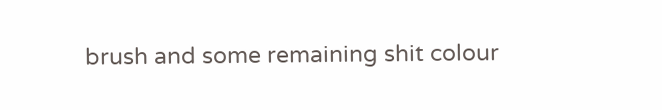brush and some remaining shit colour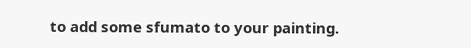to add some sfumato to your painting.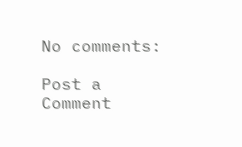No comments:

Post a Comment